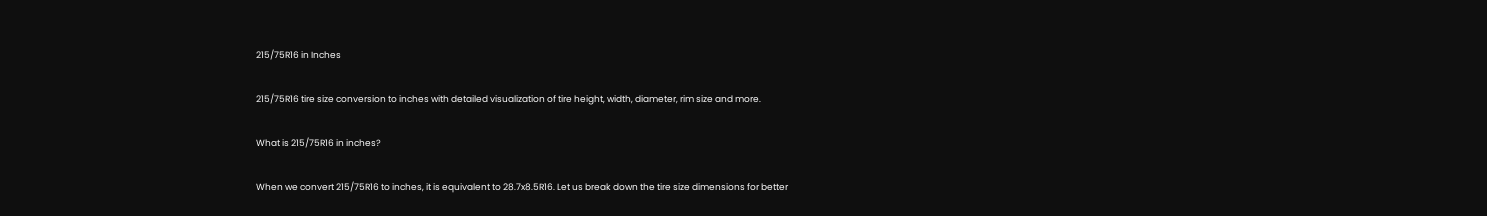215/75R16 in Inches

215/75R16 tire size conversion to inches with detailed visualization of tire height, width, diameter, rim size and more.

What is 215/75R16 in inches?

When we convert 215/75R16 to inches, it is equivalent to 28.7x8.5R16. Let us break down the tire size dimensions for better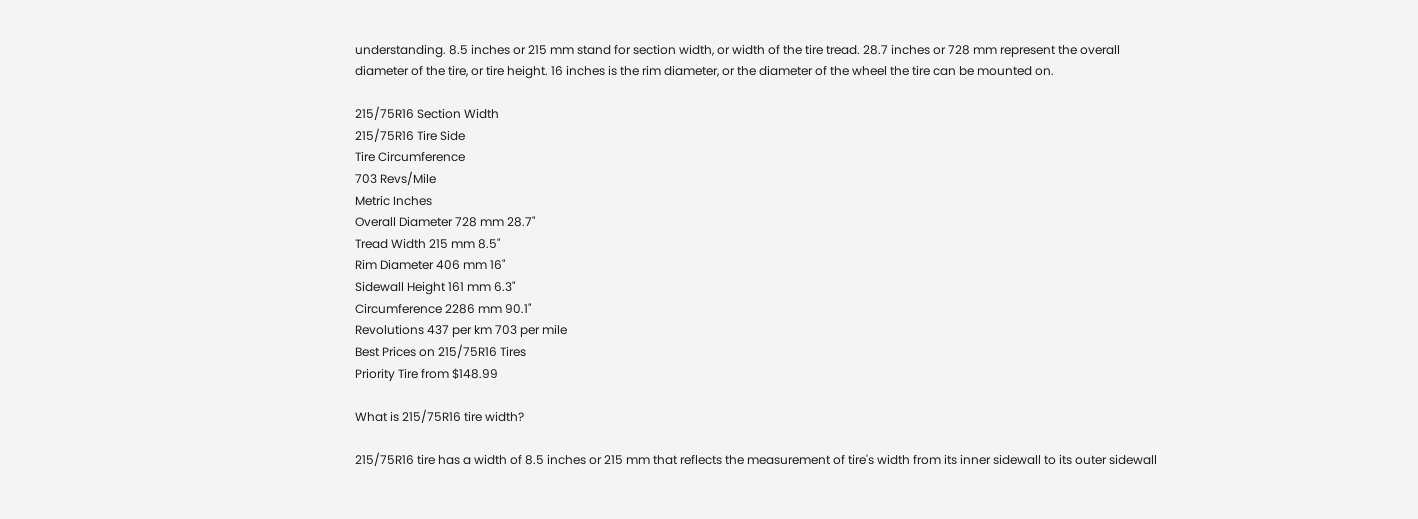understanding. 8.5 inches or 215 mm stand for section width, or width of the tire tread. 28.7 inches or 728 mm represent the overall diameter of the tire, or tire height. 16 inches is the rim diameter, or the diameter of the wheel the tire can be mounted on.

215/75R16 Section Width
215/75R16 Tire Side
Tire Circumference
703 Revs/Mile
Metric Inches
Overall Diameter 728 mm 28.7"
Tread Width 215 mm 8.5"
Rim Diameter 406 mm 16"
Sidewall Height 161 mm 6.3"
Circumference 2286 mm 90.1"
Revolutions 437 per km 703 per mile
Best Prices on 215/75R16 Tires
Priority Tire from $148.99

What is 215/75R16 tire width?

215/75R16 tire has a width of 8.5 inches or 215 mm that reflects the measurement of tire's width from its inner sidewall to its outer sidewall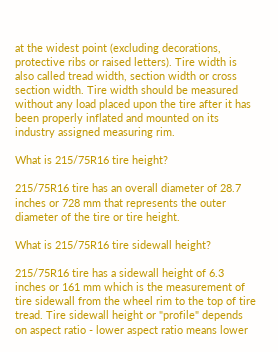at the widest point (excluding decorations, protective ribs or raised letters). Tire width is also called tread width, section width or cross section width. Tire width should be measured without any load placed upon the tire after it has been properly inflated and mounted on its industry assigned measuring rim.

What is 215/75R16 tire height?

215/75R16 tire has an overall diameter of 28.7 inches or 728 mm that represents the outer diameter of the tire or tire height.

What is 215/75R16 tire sidewall height?

215/75R16 tire has a sidewall height of 6.3 inches or 161 mm which is the measurement of tire sidewall from the wheel rim to the top of tire tread. Tire sidewall height or "profile" depends on aspect ratio - lower aspect ratio means lower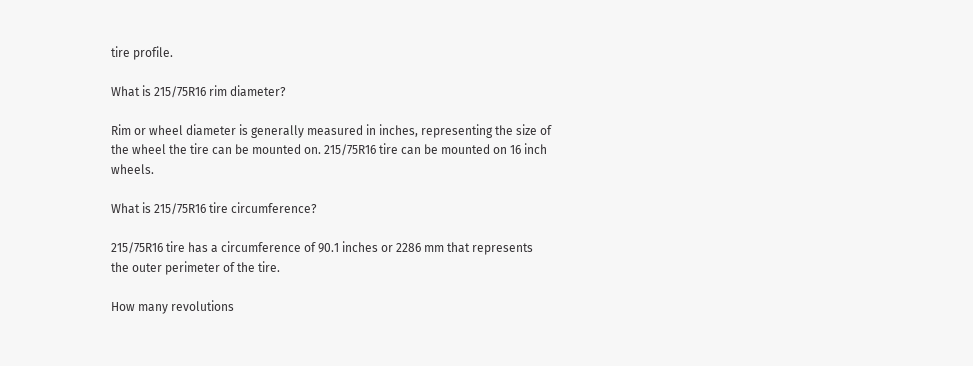tire profile.

What is 215/75R16 rim diameter?

Rim or wheel diameter is generally measured in inches, representing the size of the wheel the tire can be mounted on. 215/75R16 tire can be mounted on 16 inch wheels.

What is 215/75R16 tire circumference?

215/75R16 tire has a circumference of 90.1 inches or 2286 mm that represents the outer perimeter of the tire.

How many revolutions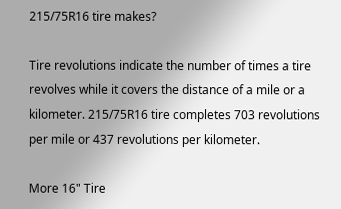215/75R16 tire makes?

Tire revolutions indicate the number of times a tire revolves while it covers the distance of a mile or a kilometer. 215/75R16 tire completes 703 revolutions per mile or 437 revolutions per kilometer.

More 16" Tire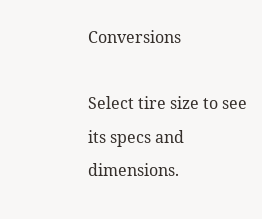Conversions

Select tire size to see its specs and dimensions.